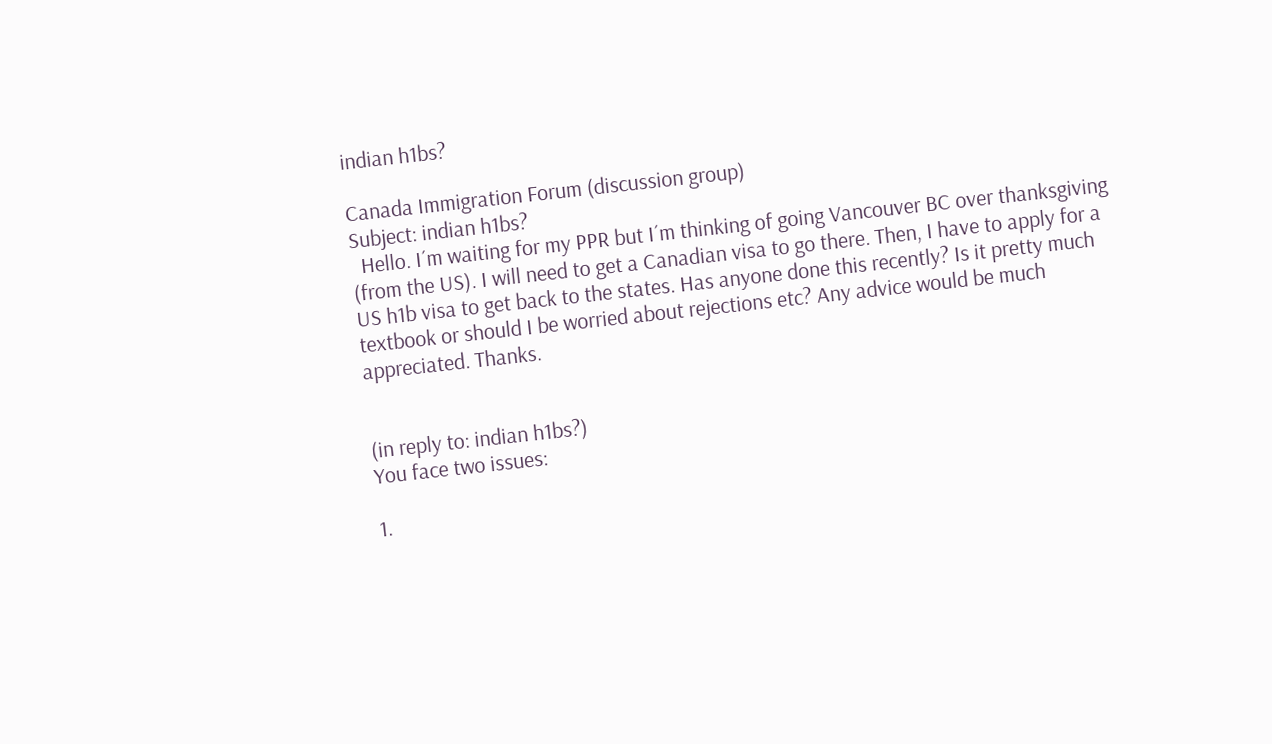indian h1bs?

Canada Immigration Forum (discussion group)
Subject: indian h1bs?
  Hello. I´m waiting for my PPR but I´m thinking of going Vancouver BC over thanksgiving (from the US). I will need to get a Canadian visa to go there. Then, I have to apply for a US h1b visa to get back to the states. Has anyone done this recently? Is it pretty much textbook or should I be worried about rejections etc? Any advice would be much appreciated. Thanks.


(in reply to: indian h1bs?)
You face two issues:

1.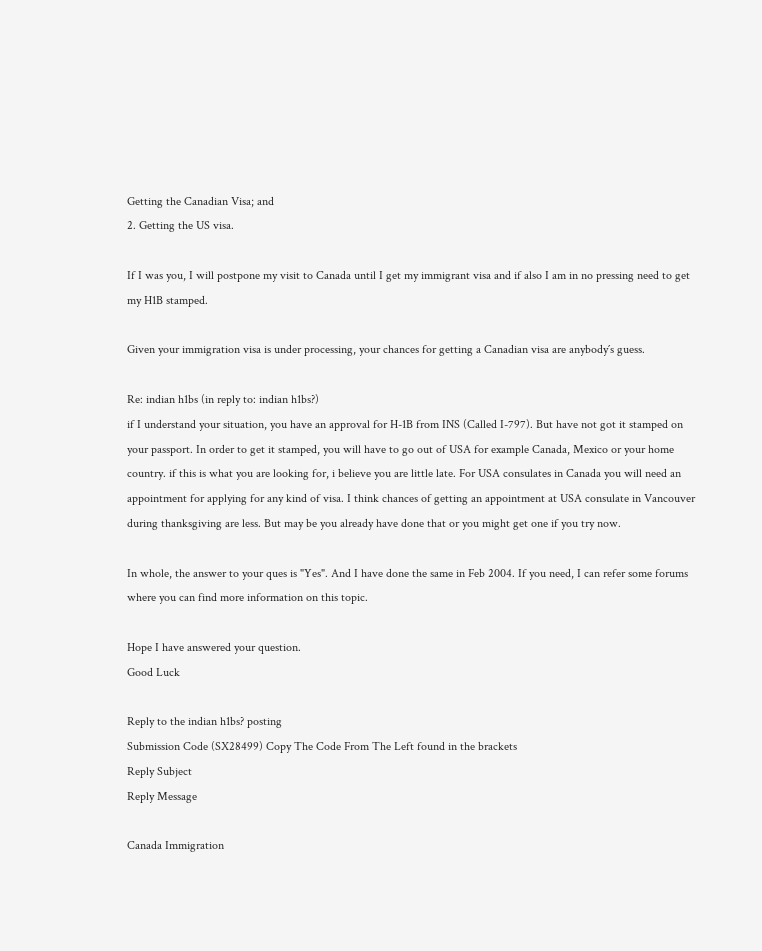Getting the Canadian Visa; and
2. Getting the US visa.

If I was you, I will postpone my visit to Canada until I get my immigrant visa and if also I am in no pressing need to get my H1B stamped.

Given your immigration visa is under processing, your chances for getting a Canadian visa are anybody´s guess.

Re: indian h1bs (in reply to: indian h1bs?)
if I understand your situation, you have an approval for H-1B from INS (Called I-797). But have not got it stamped on your passport. In order to get it stamped, you will have to go out of USA for example Canada, Mexico or your home country. if this is what you are looking for, i believe you are little late. For USA consulates in Canada you will need an appointment for applying for any kind of visa. I think chances of getting an appointment at USA consulate in Vancouver during thanksgiving are less. But may be you already have done that or you might get one if you try now.

In whole, the answer to your ques is "Yes". And I have done the same in Feb 2004. If you need, I can refer some forums where you can find more information on this topic.

Hope I have answered your question.
Good Luck

Reply to the indian h1bs? posting
Submission Code (SX28499) Copy The Code From The Left found in the brackets
Reply Subject
Reply Message

Canada Immigration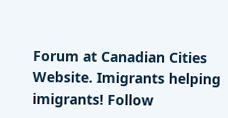Forum at Canadian Cities Website. Imigrants helping imigrants! Follow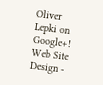Oliver Lepki on Google+!
Web Site Design -